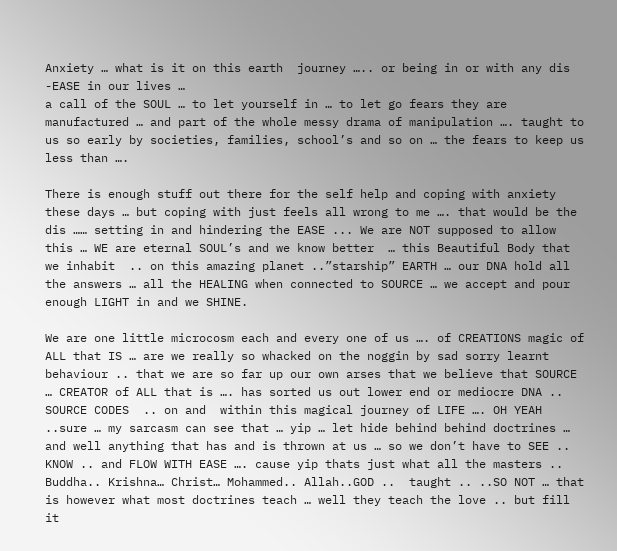Anxiety … what is it on this earth  journey ….. or being in or with any dis -EASE in our lives …
a call of the SOUL … to let yourself in … to let go fears they are manufactured … and part of the whole messy drama of manipulation …. taught to us so early by societies, families, school’s and so on … the fears to keep us less than ….

There is enough stuff out there for the self help and coping with anxiety these days … but coping with just feels all wrong to me …. that would be the dis …… setting in and hindering the EASE ... We are NOT supposed to allow this … WE are eternal SOUL’s and we know better  … this Beautiful Body that we inhabit  .. on this amazing planet ..”starship” EARTH … our DNA hold all the answers … all the HEALING when connected to SOURCE … we accept and pour enough LIGHT in and we SHINE.

We are one little microcosm each and every one of us …. of CREATIONS magic of ALL that IS … are we really so whacked on the noggin by sad sorry learnt behaviour .. that we are so far up our own arses that we believe that SOURCE … CREATOR of ALL that is …. has sorted us out lower end or mediocre DNA .. SOURCE CODES  .. on and  within this magical journey of LIFE …. OH YEAH ..sure … my sarcasm can see that … yip … let hide behind behind doctrines … and well anything that has and is thrown at us … so we don’t have to SEE .. KNOW .. and FLOW WITH EASE …. cause yip thats just what all the masters .. Buddha.. Krishna… Christ… Mohammed.. Allah..GOD ..  taught .. ..SO NOT … that is however what most doctrines teach … well they teach the love .. but fill it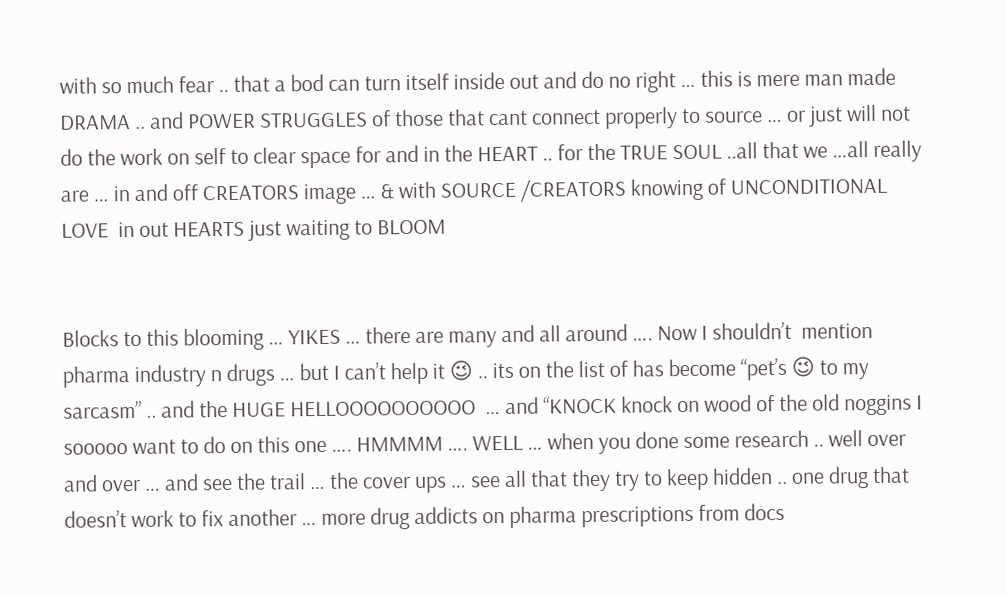with so much fear .. that a bod can turn itself inside out and do no right … this is mere man made DRAMA .. and POWER STRUGGLES of those that cant connect properly to source … or just will not do the work on self to clear space for and in the HEART .. for the TRUE SOUL ..all that we …all really are … in and off CREATORS image … & with SOURCE /CREATORS knowing of UNCONDITIONAL LOVE  in out HEARTS just waiting to BLOOM


Blocks to this blooming … YIKES … there are many and all around …. Now I shouldn’t  mention pharma industry n drugs … but I can’t help it 😉 .. its on the list of has become “pet’s 😉 to my sarcasm” .. and the HUGE HELLOOOOOOOOOO  … and “KNOCK knock on wood of the old noggins I sooooo want to do on this one …. HMMMM …. WELL … when you done some research .. well over and over … and see the trail … the cover ups … see all that they try to keep hidden .. one drug that doesn’t work to fix another … more drug addicts on pharma prescriptions from docs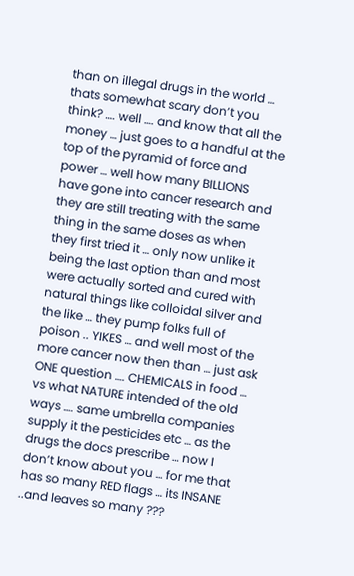than on illegal drugs in the world … thats somewhat scary don’t you think? …. well …. and know that all the money … just goes to a handful at the top of the pyramid of force and power … well how many BILLIONS have gone into cancer research and they are still treating with the same thing in the same doses as when they first tried it … only now unlike it being the last option than and most were actually sorted and cured with natural things like colloidal silver and the like … they pump folks full of poison .. YIKES … and well most of the more cancer now then than … just ask ONE question …. CHEMICALS in food … vs what NATURE intended of the old ways …. same umbrella companies supply it the pesticides etc … as the drugs the docs prescribe … now I don’t know about you … for me that has so many RED flags … its INSANE ..and leaves so many ???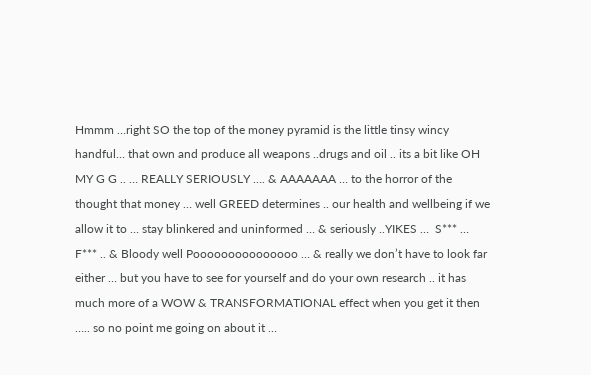Hmmm …right SO the top of the money pyramid is the little tinsy wincy handful… that own and produce all weapons ..drugs and oil .. its a bit like OH MY G G .. … REALLY SERIOUSLY …. & AAAAAAA … to the horror of the thought that money … well GREED determines .. our health and wellbeing if we allow it to … stay blinkered and uninformed … & seriously ..YIKES …  S*** … F*** .. & Bloody well Pooooooooooooooo … & really we don’t have to look far either … but you have to see for yourself and do your own research .. it has much more of a WOW & TRANSFORMATIONAL effect when you get it then ….. so no point me going on about it …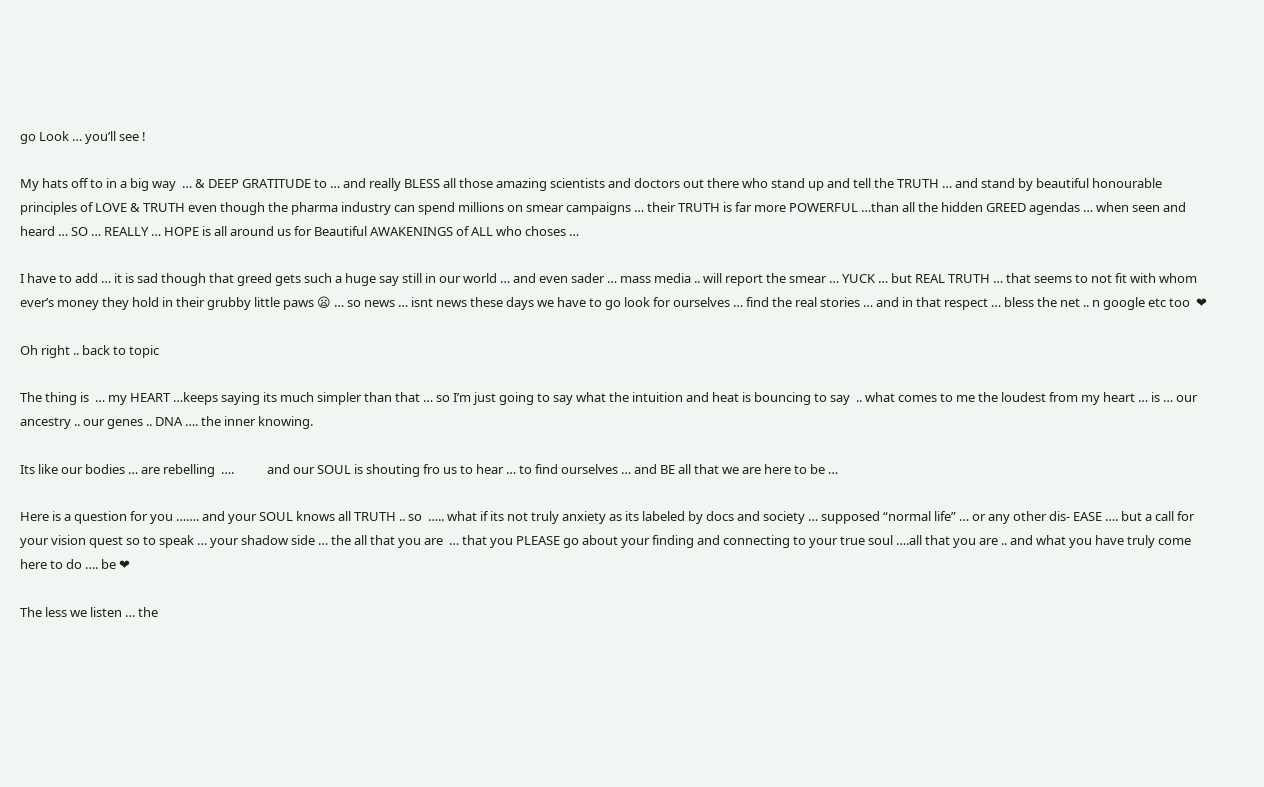go Look … you’ll see !

My hats off to in a big way  … & DEEP GRATITUDE to … and really BLESS all those amazing scientists and doctors out there who stand up and tell the TRUTH … and stand by beautiful honourable principles of LOVE & TRUTH even though the pharma industry can spend millions on smear campaigns … their TRUTH is far more POWERFUL …than all the hidden GREED agendas … when seen and heard … SO … REALLY … HOPE is all around us for Beautiful AWAKENINGS of ALL who choses …

I have to add … it is sad though that greed gets such a huge say still in our world … and even sader … mass media .. will report the smear … YUCK … but REAL TRUTH … that seems to not fit with whom ever’s money they hold in their grubby little paws 😦 … so news … isnt news these days we have to go look for ourselves … find the real stories … and in that respect … bless the net .. n google etc too  ❤

Oh right .. back to topic

The thing is  … my HEART …keeps saying its much simpler than that … so I’m just going to say what the intuition and heat is bouncing to say  .. what comes to me the loudest from my heart … is … our ancestry .. our genes .. DNA …. the inner knowing.

Its like our bodies … are rebelling  ….           and our SOUL is shouting fro us to hear … to find ourselves … and BE all that we are here to be …

Here is a question for you ……. and your SOUL knows all TRUTH .. so  ….. what if its not truly anxiety as its labeled by docs and society … supposed “normal life” … or any other dis- EASE …. but a call for your vision quest so to speak … your shadow side … the all that you are  … that you PLEASE go about your finding and connecting to your true soul ….all that you are .. and what you have truly come here to do …. be ❤

The less we listen … the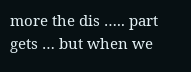more the dis ….. part gets … but when we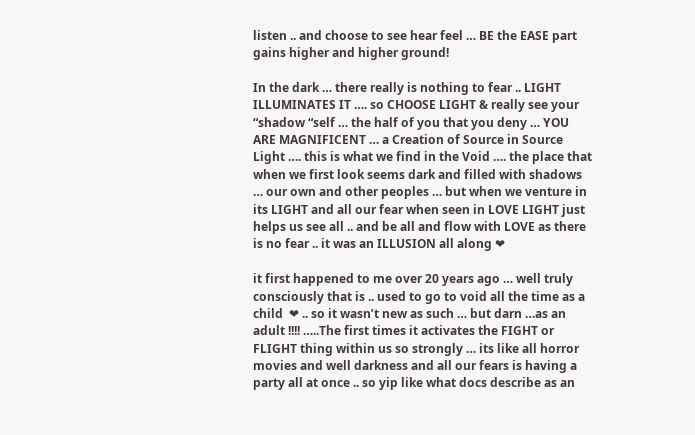listen .. and choose to see hear feel … BE the EASE part gains higher and higher ground!

In the dark … there really is nothing to fear .. LIGHT ILLUMINATES IT …. so CHOOSE LIGHT & really see your “shadow “self … the half of you that you deny … YOU ARE MAGNIFICENT … a Creation of Source in Source Light …. this is what we find in the Void …. the place that when we first look seems dark and filled with shadows … our own and other peoples … but when we venture in its LIGHT and all our fear when seen in LOVE LIGHT just helps us see all .. and be all and flow with LOVE as there is no fear .. it was an ILLUSION all along ❤

it first happened to me over 20 years ago … well truly consciously that is .. used to go to void all the time as a child  ❤ .. so it wasn’t new as such … but darn …as an adult !!!! …..The first times it activates the FIGHT or FLIGHT thing within us so strongly … its like all horror movies and well darkness and all our fears is having a party all at once .. so yip like what docs describe as an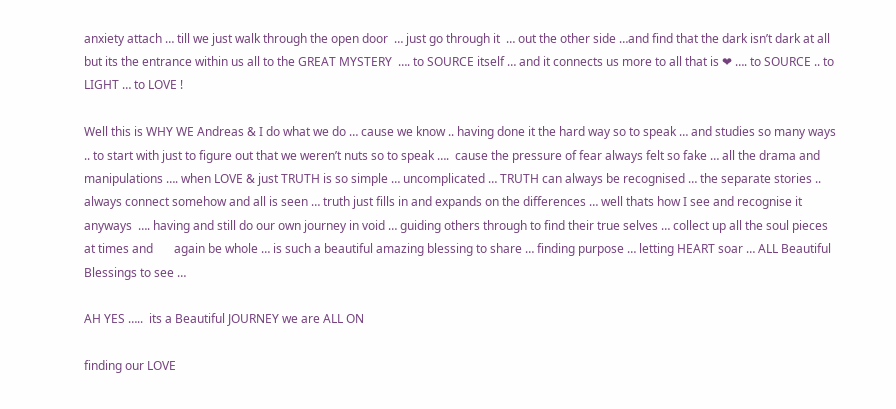anxiety attach … till we just walk through the open door  … just go through it  … out the other side …and find that the dark isn’t dark at all but its the entrance within us all to the GREAT MYSTERY  …. to SOURCE itself … and it connects us more to all that is ❤ …. to SOURCE .. to LIGHT … to LOVE !

Well this is WHY WE Andreas & I do what we do … cause we know .. having done it the hard way so to speak … and studies so many ways .. to start with just to figure out that we weren’t nuts so to speak ….  cause the pressure of fear always felt so fake … all the drama and manipulations …. when LOVE & just TRUTH is so simple … uncomplicated … TRUTH can always be recognised … the separate stories .. always connect somehow and all is seen … truth just fills in and expands on the differences … well thats how I see and recognise it anyways  …. having and still do our own journey in void … guiding others through to find their true selves … collect up all the soul pieces at times and       again be whole … is such a beautiful amazing blessing to share … finding purpose … letting HEART soar … ALL Beautiful Blessings to see …

AH YES …..  its a Beautiful JOURNEY we are ALL ON

finding our LOVE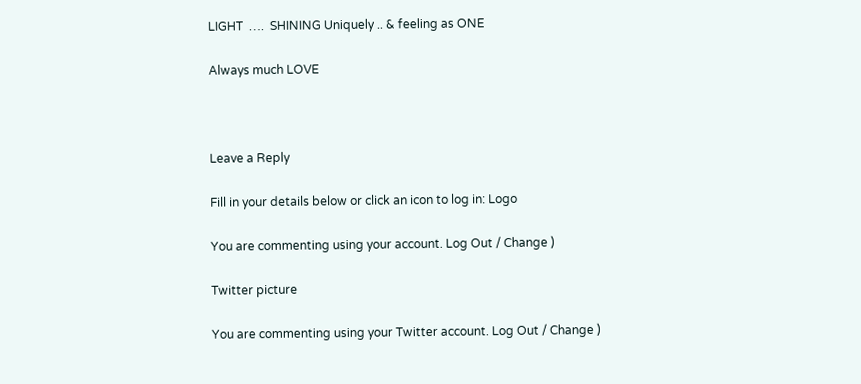LIGHT  ….  SHINING Uniquely .. & feeling as ONE

Always much LOVE



Leave a Reply

Fill in your details below or click an icon to log in: Logo

You are commenting using your account. Log Out / Change )

Twitter picture

You are commenting using your Twitter account. Log Out / Change )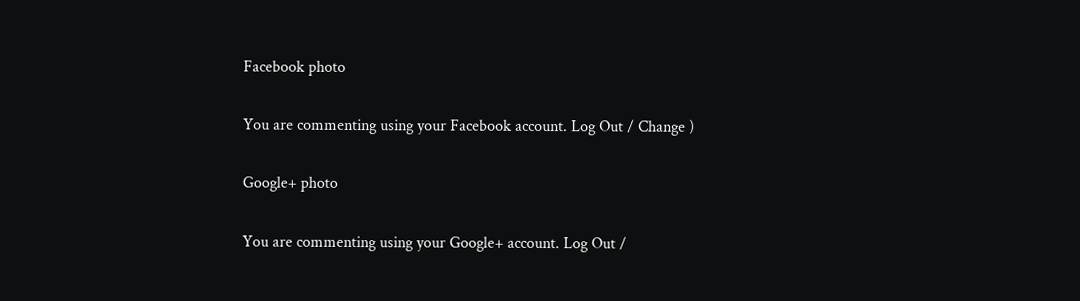Facebook photo

You are commenting using your Facebook account. Log Out / Change )

Google+ photo

You are commenting using your Google+ account. Log Out /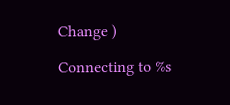Change )

Connecting to %s